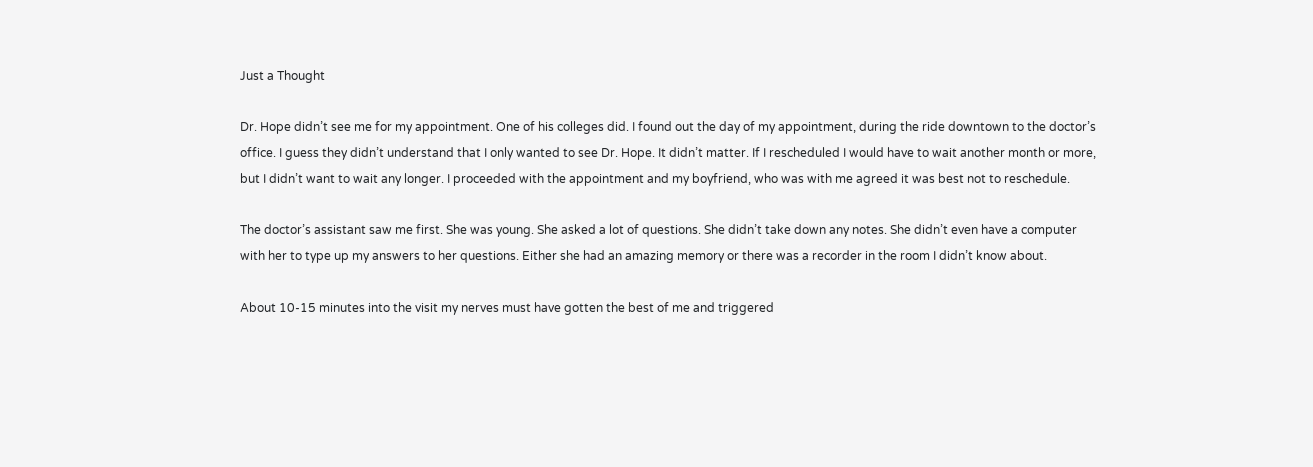Just a Thought

Dr. Hope didn’t see me for my appointment. One of his colleges did. I found out the day of my appointment, during the ride downtown to the doctor’s office. I guess they didn’t understand that I only wanted to see Dr. Hope. It didn’t matter. If I rescheduled I would have to wait another month or more, but I didn’t want to wait any longer. I proceeded with the appointment and my boyfriend, who was with me agreed it was best not to reschedule.

The doctor’s assistant saw me first. She was young. She asked a lot of questions. She didn’t take down any notes. She didn’t even have a computer with her to type up my answers to her questions. Either she had an amazing memory or there was a recorder in the room I didn’t know about.

About 10-15 minutes into the visit my nerves must have gotten the best of me and triggered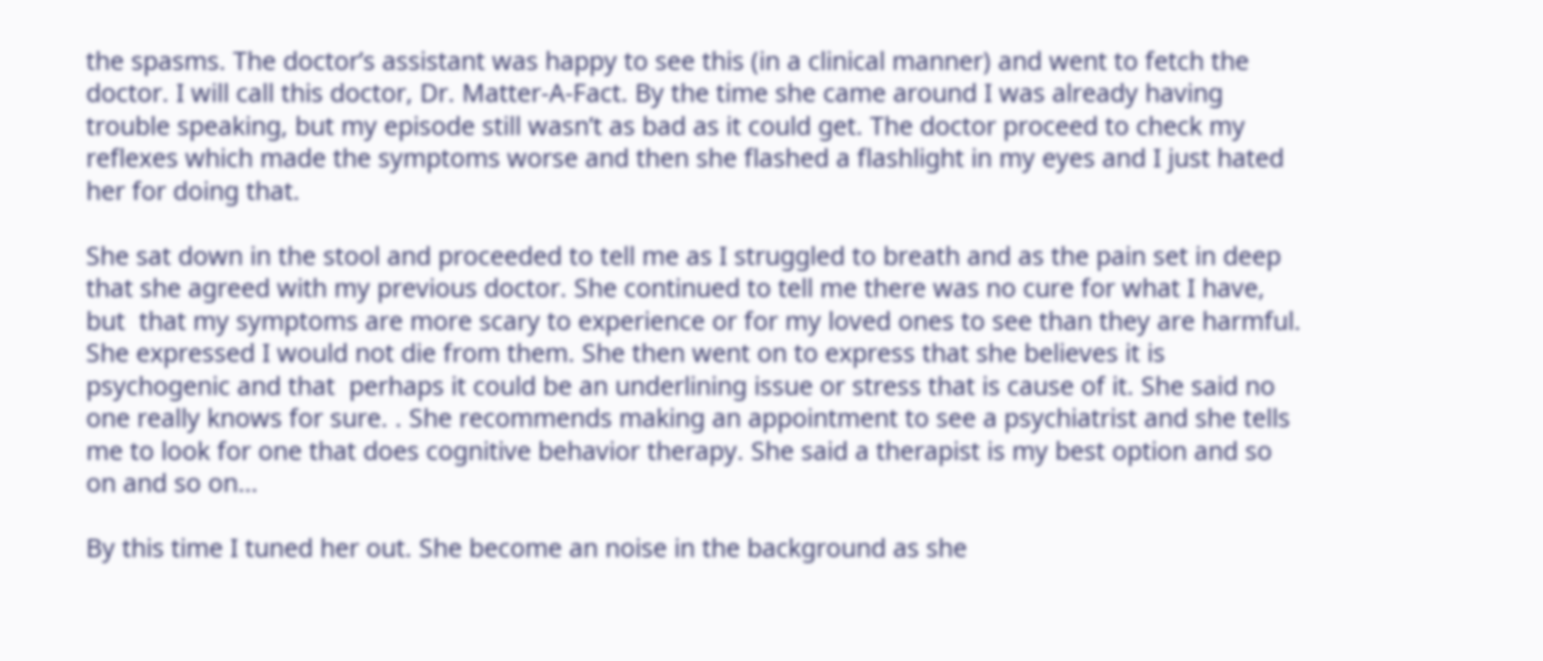the spasms. The doctor’s assistant was happy to see this (in a clinical manner) and went to fetch the doctor. I will call this doctor, Dr. Matter-A-Fact. By the time she came around I was already having trouble speaking, but my episode still wasn’t as bad as it could get. The doctor proceed to check my reflexes which made the symptoms worse and then she flashed a flashlight in my eyes and I just hated her for doing that.

She sat down in the stool and proceeded to tell me as I struggled to breath and as the pain set in deep that she agreed with my previous doctor. She continued to tell me there was no cure for what I have, but  that my symptoms are more scary to experience or for my loved ones to see than they are harmful. She expressed I would not die from them. She then went on to express that she believes it is psychogenic and that  perhaps it could be an underlining issue or stress that is cause of it. She said no one really knows for sure. . She recommends making an appointment to see a psychiatrist and she tells me to look for one that does cognitive behavior therapy. She said a therapist is my best option and so on and so on…

By this time I tuned her out. She become an noise in the background as she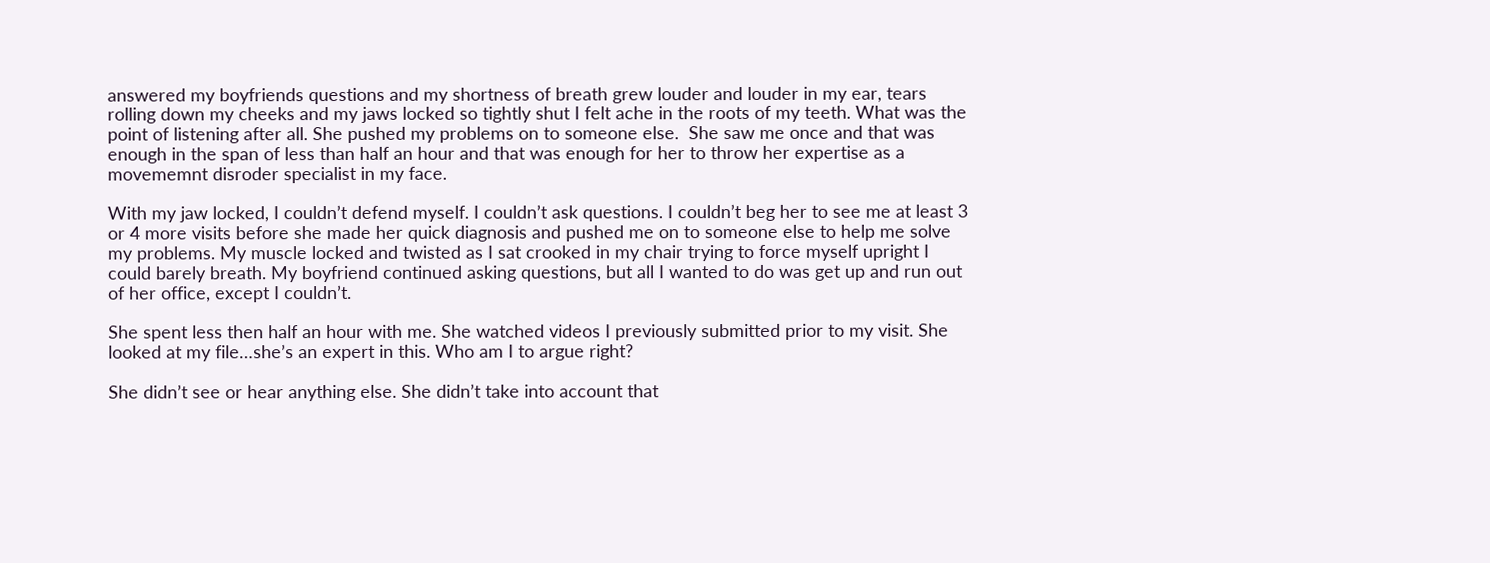answered my boyfriends questions and my shortness of breath grew louder and louder in my ear, tears rolling down my cheeks and my jaws locked so tightly shut I felt ache in the roots of my teeth. What was the point of listening after all. She pushed my problems on to someone else.  She saw me once and that was enough in the span of less than half an hour and that was enough for her to throw her expertise as a movememnt disroder specialist in my face.

With my jaw locked, I couldn’t defend myself. I couldn’t ask questions. I couldn’t beg her to see me at least 3 or 4 more visits before she made her quick diagnosis and pushed me on to someone else to help me solve my problems. My muscle locked and twisted as I sat crooked in my chair trying to force myself upright I could barely breath. My boyfriend continued asking questions, but all I wanted to do was get up and run out of her office, except I couldn’t.

She spent less then half an hour with me. She watched videos I previously submitted prior to my visit. She looked at my file…she’s an expert in this. Who am I to argue right?

She didn’t see or hear anything else. She didn’t take into account that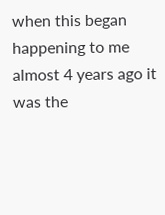when this began happening to me almost 4 years ago it was the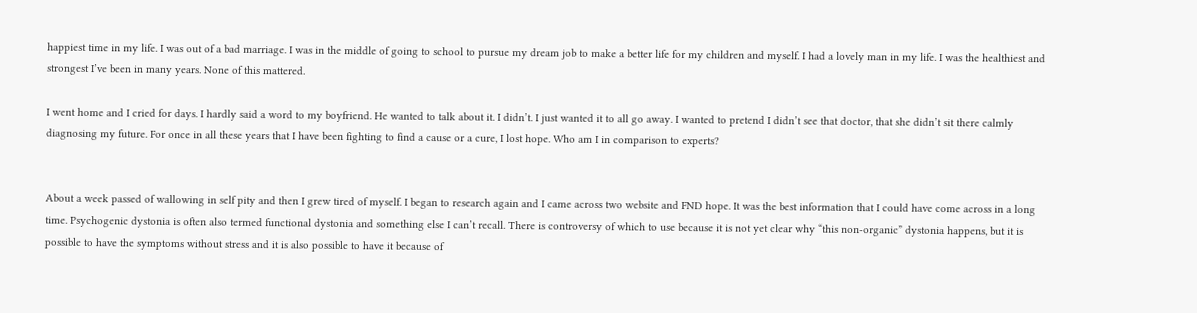happiest time in my life. I was out of a bad marriage. I was in the middle of going to school to pursue my dream job to make a better life for my children and myself. I had a lovely man in my life. I was the healthiest and strongest I’ve been in many years. None of this mattered.

I went home and I cried for days. I hardly said a word to my boyfriend. He wanted to talk about it. I didn’t. I just wanted it to all go away. I wanted to pretend I didn’t see that doctor, that she didn’t sit there calmly diagnosing my future. For once in all these years that I have been fighting to find a cause or a cure, I lost hope. Who am I in comparison to experts?


About a week passed of wallowing in self pity and then I grew tired of myself. I began to research again and I came across two website and FND hope. It was the best information that I could have come across in a long time. Psychogenic dystonia is often also termed functional dystonia and something else I can’t recall. There is controversy of which to use because it is not yet clear why “this non-organic” dystonia happens, but it is possible to have the symptoms without stress and it is also possible to have it because of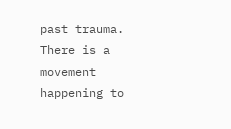past trauma. There is a movement happening to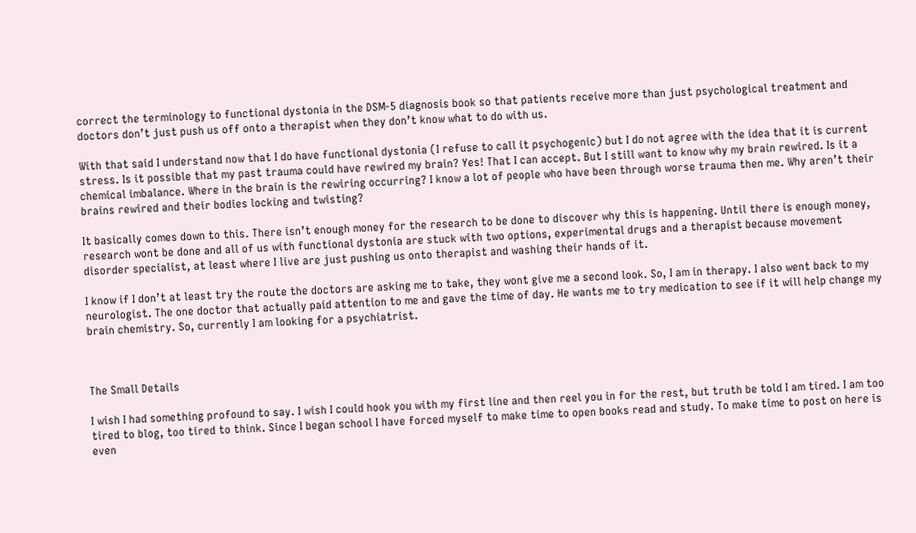correct the terminology to functional dystonia in the DSM-5 diagnosis book so that patients receive more than just psychological treatment and doctors don’t just push us off onto a therapist when they don’t know what to do with us.

With that said I understand now that I do have functional dystonia (I refuse to call it psychogenic) but I do not agree with the idea that it is current stress. Is it possible that my past trauma could have rewired my brain? Yes! That I can accept. But I still want to know why my brain rewired. Is it a chemical imbalance. Where in the brain is the rewiring occurring? I know a lot of people who have been through worse trauma then me. Why aren’t their brains rewired and their bodies locking and twisting?

It basically comes down to this. There isn’t enough money for the research to be done to discover why this is happening. Until there is enough money, research wont be done and all of us with functional dystonia are stuck with two options, experimental drugs and a therapist because movement disorder specialist, at least where I live are just pushing us onto therapist and washing their hands of it.

I know if I don’t at least try the route the doctors are asking me to take, they wont give me a second look. So, I am in therapy. I also went back to my neurologist. The one doctor that actually paid attention to me and gave the time of day. He wants me to try medication to see if it will help change my brain chemistry. So, currently I am looking for a psychiatrist.



The Small Details

I wish I had something profound to say. I wish I could hook you with my first line and then reel you in for the rest, but truth be told I am tired. I am too tired to blog, too tired to think. Since I began school I have forced myself to make time to open books read and study. To make time to post on here is even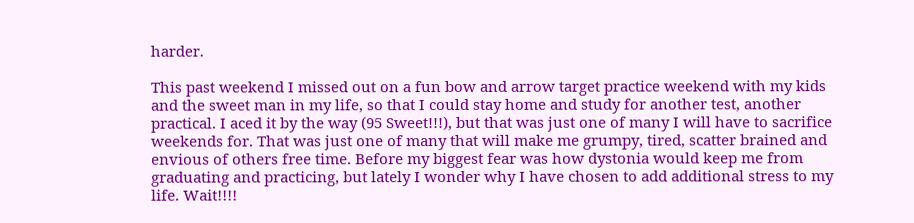harder.

This past weekend I missed out on a fun bow and arrow target practice weekend with my kids and the sweet man in my life, so that I could stay home and study for another test, another practical. I aced it by the way (95 Sweet!!!), but that was just one of many I will have to sacrifice weekends for. That was just one of many that will make me grumpy, tired, scatter brained and envious of others free time. Before my biggest fear was how dystonia would keep me from graduating and practicing, but lately I wonder why I have chosen to add additional stress to my life. Wait!!!!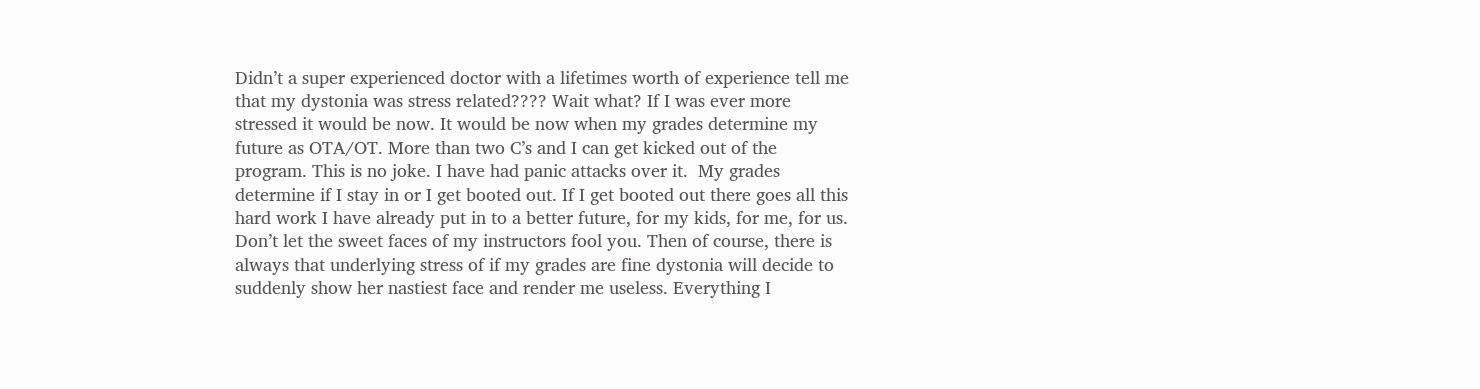Didn’t a super experienced doctor with a lifetimes worth of experience tell me that my dystonia was stress related???? Wait what? If I was ever more stressed it would be now. It would be now when my grades determine my future as OTA/OT. More than two C’s and I can get kicked out of the program. This is no joke. I have had panic attacks over it.  My grades determine if I stay in or I get booted out. If I get booted out there goes all this hard work I have already put in to a better future, for my kids, for me, for us. Don’t let the sweet faces of my instructors fool you. Then of course, there is always that underlying stress of if my grades are fine dystonia will decide to suddenly show her nastiest face and render me useless. Everything I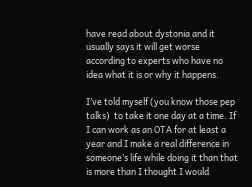have read about dystonia and it usually says it will get worse according to experts who have no idea what it is or why it happens.

I’ve told myself (you know those pep talks)  to take it one day at a time. If I can work as an OTA for at least a year and I make a real difference in someone’s life while doing it than that is more than I thought I would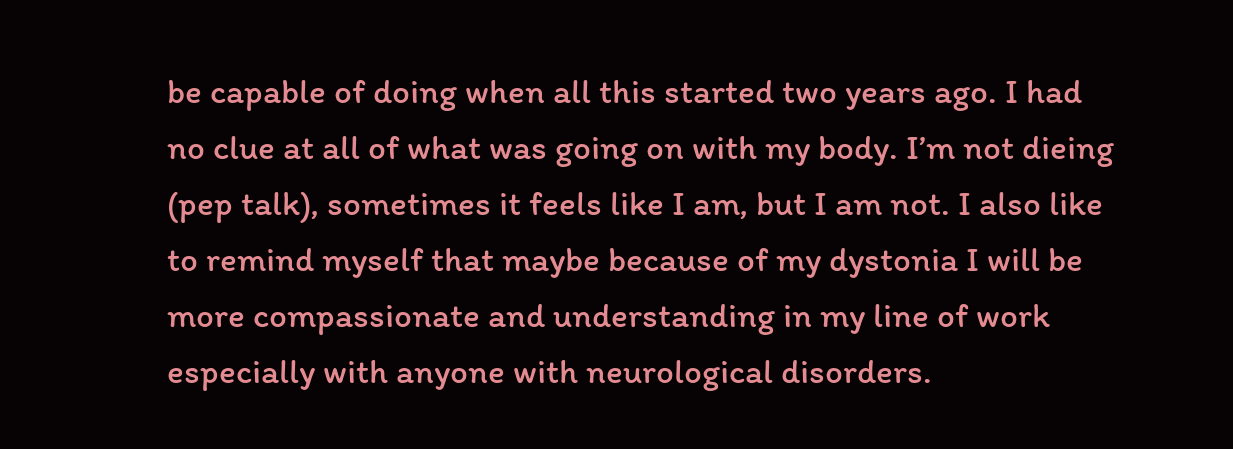be capable of doing when all this started two years ago. I had no clue at all of what was going on with my body. I’m not dieing (pep talk), sometimes it feels like I am, but I am not. I also like to remind myself that maybe because of my dystonia I will be more compassionate and understanding in my line of work especially with anyone with neurological disorders.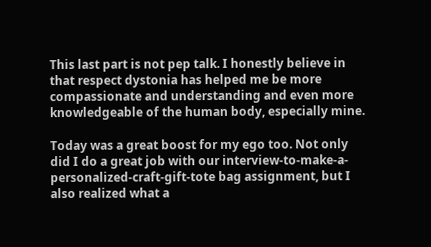This last part is not pep talk. I honestly believe in that respect dystonia has helped me be more compassionate and understanding and even more knowledgeable of the human body, especially mine.

Today was a great boost for my ego too. Not only did I do a great job with our interview-to-make-a-personalized-craft-gift-tote bag assignment, but I also realized what a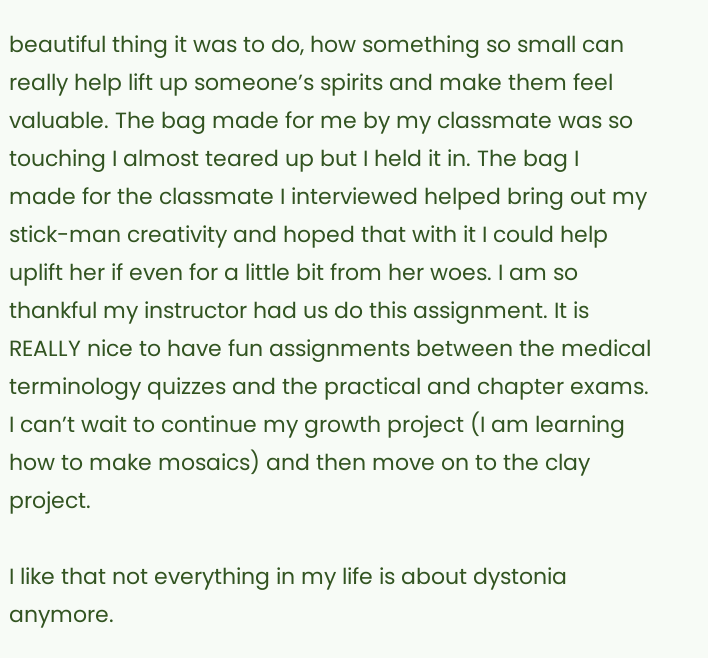beautiful thing it was to do, how something so small can really help lift up someone’s spirits and make them feel valuable. The bag made for me by my classmate was so touching I almost teared up but I held it in. The bag I made for the classmate I interviewed helped bring out my stick-man creativity and hoped that with it I could help uplift her if even for a little bit from her woes. I am so thankful my instructor had us do this assignment. It is REALLY nice to have fun assignments between the medical terminology quizzes and the practical and chapter exams. I can’t wait to continue my growth project (I am learning how to make mosaics) and then move on to the clay project.

I like that not everything in my life is about dystonia anymore.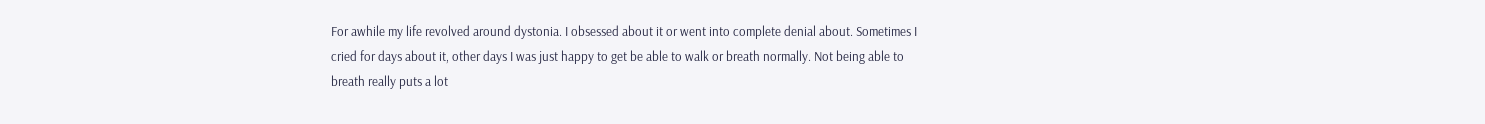For awhile my life revolved around dystonia. I obsessed about it or went into complete denial about. Sometimes I cried for days about it, other days I was just happy to get be able to walk or breath normally. Not being able to breath really puts a lot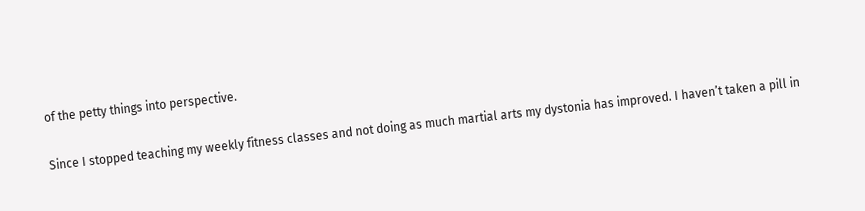of the petty things into perspective.

Since I stopped teaching my weekly fitness classes and not doing as much martial arts my dystonia has improved. I haven’t taken a pill in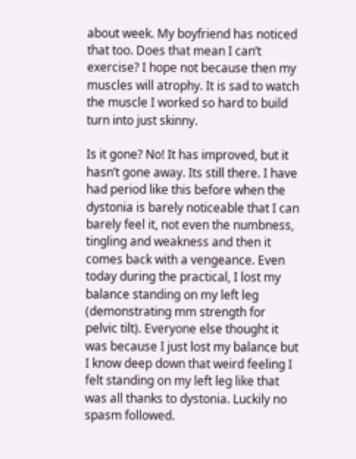about week. My boyfriend has noticed that too. Does that mean I can’t exercise? I hope not because then my muscles will atrophy. It is sad to watch the muscle I worked so hard to build turn into just skinny.

Is it gone? No! It has improved, but it hasn’t gone away. Its still there. I have had period like this before when the dystonia is barely noticeable that I can barely feel it, not even the numbness, tingling and weakness and then it comes back with a vengeance. Even today during the practical, I lost my balance standing on my left leg (demonstrating mm strength for pelvic tilt). Everyone else thought it was because I just lost my balance but I know deep down that weird feeling I felt standing on my left leg like that was all thanks to dystonia. Luckily no spasm followed.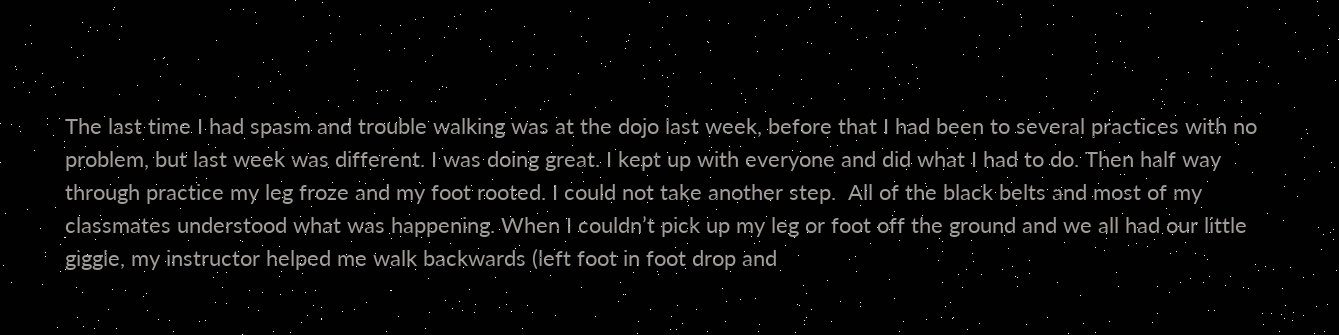The last time I had spasm and trouble walking was at the dojo last week, before that I had been to several practices with no problem, but last week was different. I was doing great. I kept up with everyone and did what I had to do. Then half way through practice my leg froze and my foot rooted. I could not take another step.  All of the black belts and most of my classmates understood what was happening. When I couldn’t pick up my leg or foot off the ground and we all had our little giggle, my instructor helped me walk backwards (left foot in foot drop and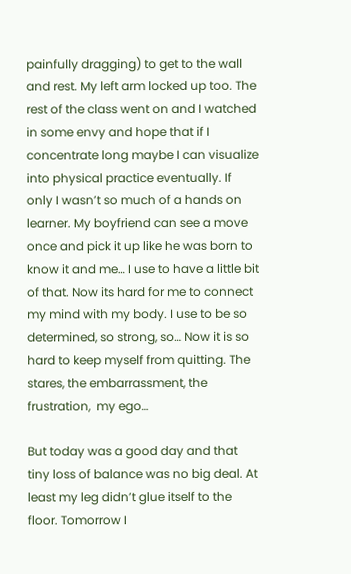painfully dragging) to get to the wall and rest. My left arm locked up too. The rest of the class went on and I watched in some envy and hope that if I concentrate long maybe I can visualize into physical practice eventually. If only I wasn’t so much of a hands on learner. My boyfriend can see a move once and pick it up like he was born to know it and me… I use to have a little bit of that. Now its hard for me to connect my mind with my body. I use to be so determined, so strong, so… Now it is so hard to keep myself from quitting. The stares, the embarrassment, the frustration,  my ego…

But today was a good day and that tiny loss of balance was no big deal. At least my leg didn’t glue itself to the floor. Tomorrow I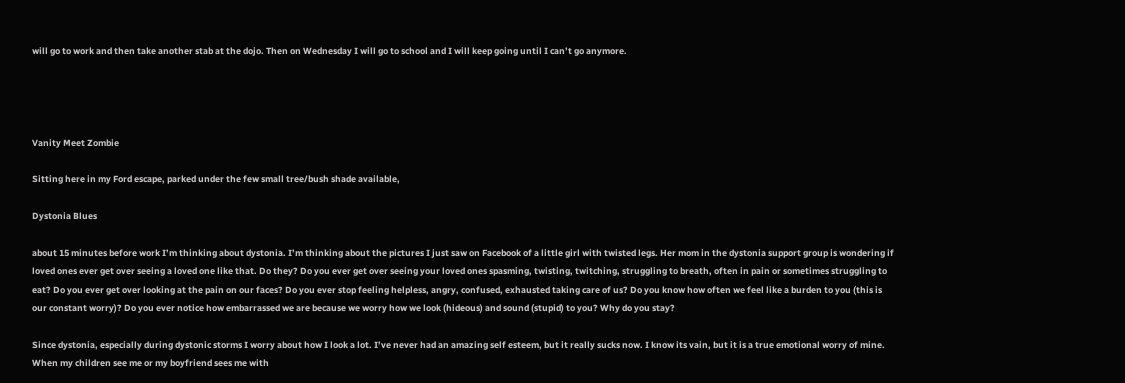will go to work and then take another stab at the dojo. Then on Wednesday I will go to school and I will keep going until I can’t go anymore.




Vanity Meet Zombie

Sitting here in my Ford escape, parked under the few small tree/bush shade available,

Dystonia Blues

about 15 minutes before work I’m thinking about dystonia. I’m thinking about the pictures I just saw on Facebook of a little girl with twisted legs. Her mom in the dystonia support group is wondering if loved ones ever get over seeing a loved one like that. Do they? Do you ever get over seeing your loved ones spasming, twisting, twitching, struggling to breath, often in pain or sometimes struggling to eat? Do you ever get over looking at the pain on our faces? Do you ever stop feeling helpless, angry, confused, exhausted taking care of us? Do you know how often we feel like a burden to you (this is our constant worry)? Do you ever notice how embarrassed we are because we worry how we look (hideous) and sound (stupid) to you? Why do you stay?

Since dystonia, especially during dystonic storms I worry about how I look a lot. I’ve never had an amazing self esteem, but it really sucks now. I know its vain, but it is a true emotional worry of mine. When my children see me or my boyfriend sees me with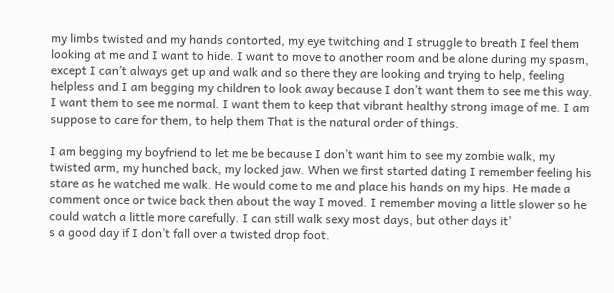my limbs twisted and my hands contorted, my eye twitching and I struggle to breath I feel them looking at me and I want to hide. I want to move to another room and be alone during my spasm, except I can’t always get up and walk and so there they are looking and trying to help, feeling helpless and I am begging my children to look away because I don’t want them to see me this way. I want them to see me normal. I want them to keep that vibrant healthy strong image of me. I am suppose to care for them, to help them That is the natural order of things.

I am begging my boyfriend to let me be because I don’t want him to see my zombie walk, my twisted arm, my hunched back, my locked jaw. When we first started dating I remember feeling his stare as he watched me walk. He would come to me and place his hands on my hips. He made a comment once or twice back then about the way I moved. I remember moving a little slower so he could watch a little more carefully. I can still walk sexy most days, but other days it’
s a good day if I don’t fall over a twisted drop foot.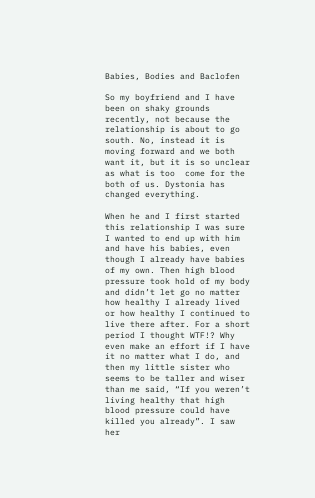Babies, Bodies and Baclofen

So my boyfriend and I have been on shaky grounds recently, not because the relationship is about to go south. No, instead it is moving forward and we both want it, but it is so unclear as what is too  come for the both of us. Dystonia has changed everything.

When he and I first started this relationship I was sure I wanted to end up with him and have his babies, even though I already have babies of my own. Then high blood pressure took hold of my body and didn’t let go no matter how healthy I already lived or how healthy I continued to live there after. For a short period I thought WTF!? Why even make an effort if I have it no matter what I do, and then my little sister who seems to be taller and wiser than me said, “If you weren’t living healthy that high blood pressure could have killed you already”. I saw her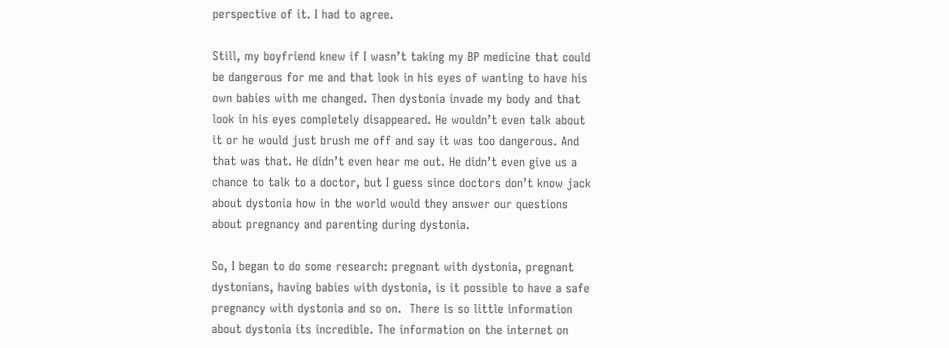perspective of it. I had to agree.

Still, my boyfriend knew if I wasn’t taking my BP medicine that could be dangerous for me and that look in his eyes of wanting to have his own babies with me changed. Then dystonia invade my body and that look in his eyes completely disappeared. He wouldn’t even talk about it or he would just brush me off and say it was too dangerous. And that was that. He didn’t even hear me out. He didn’t even give us a chance to talk to a doctor, but I guess since doctors don’t know jack about dystonia how in the world would they answer our questions about pregnancy and parenting during dystonia.

So, I began to do some research: pregnant with dystonia, pregnant dystonians, having babies with dystonia, is it possible to have a safe pregnancy with dystonia and so on.  There is so little information about dystonia its incredible. The information on the internet on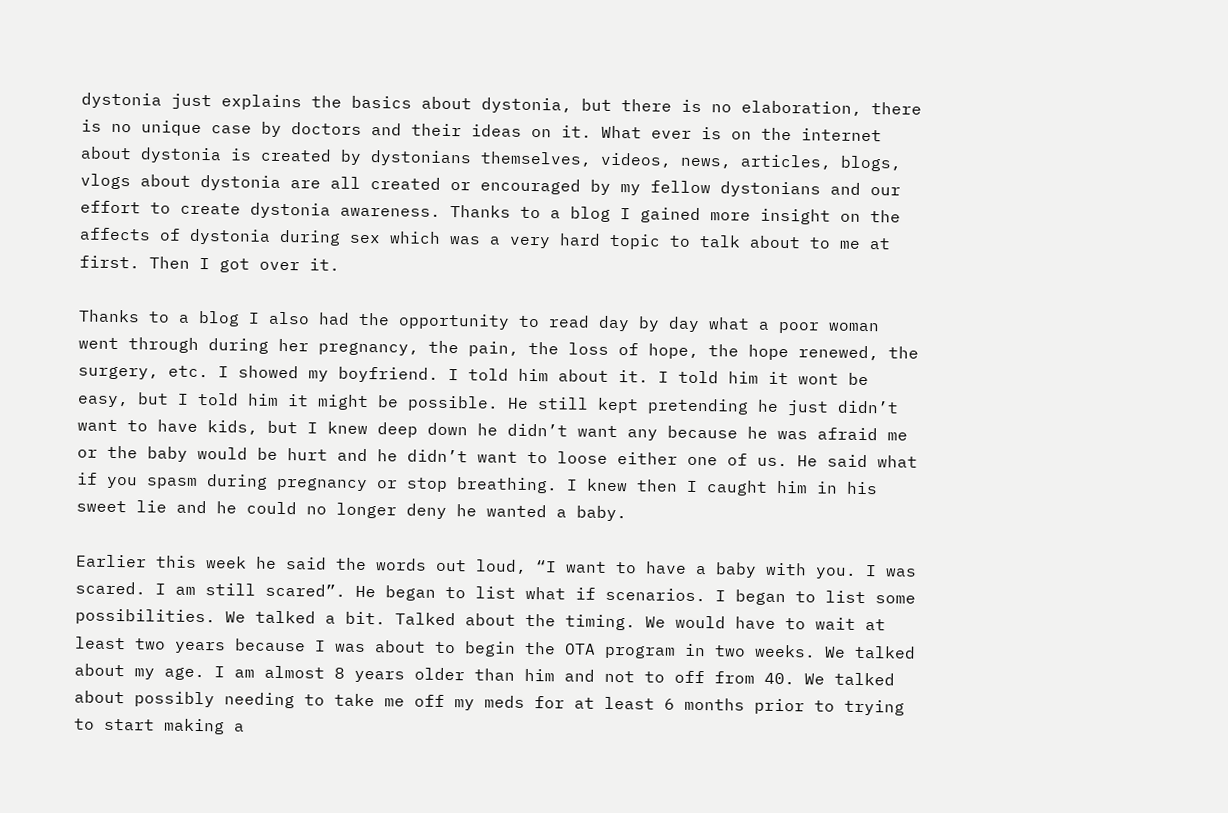dystonia just explains the basics about dystonia, but there is no elaboration, there is no unique case by doctors and their ideas on it. What ever is on the internet about dystonia is created by dystonians themselves, videos, news, articles, blogs, vlogs about dystonia are all created or encouraged by my fellow dystonians and our effort to create dystonia awareness. Thanks to a blog I gained more insight on the affects of dystonia during sex which was a very hard topic to talk about to me at first. Then I got over it.

Thanks to a blog I also had the opportunity to read day by day what a poor woman went through during her pregnancy, the pain, the loss of hope, the hope renewed, the surgery, etc. I showed my boyfriend. I told him about it. I told him it wont be easy, but I told him it might be possible. He still kept pretending he just didn’t want to have kids, but I knew deep down he didn’t want any because he was afraid me or the baby would be hurt and he didn’t want to loose either one of us. He said what if you spasm during pregnancy or stop breathing. I knew then I caught him in his sweet lie and he could no longer deny he wanted a baby.

Earlier this week he said the words out loud, “I want to have a baby with you. I was scared. I am still scared”. He began to list what if scenarios. I began to list some possibilities. We talked a bit. Talked about the timing. We would have to wait at least two years because I was about to begin the OTA program in two weeks. We talked about my age. I am almost 8 years older than him and not to off from 40. We talked about possibly needing to take me off my meds for at least 6 months prior to trying to start making a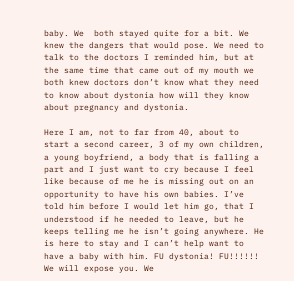baby. We  both stayed quite for a bit. We knew the dangers that would pose. We need to talk to the doctors I reminded him, but at the same time that came out of my mouth we both knew doctors don’t know what they need to know about dystonia how will they know about pregnancy and dystonia.

Here I am, not to far from 40, about to start a second career, 3 of my own children, a young boyfriend, a body that is falling a part and I just want to cry because I feel like because of me he is missing out on an opportunity to have his own babies. I’ve told him before I would let him go, that I understood if he needed to leave, but he keeps telling me he isn’t going anywhere. He is here to stay and I can’t help want to have a baby with him. FU dystonia! FU!!!!!! We will expose you. We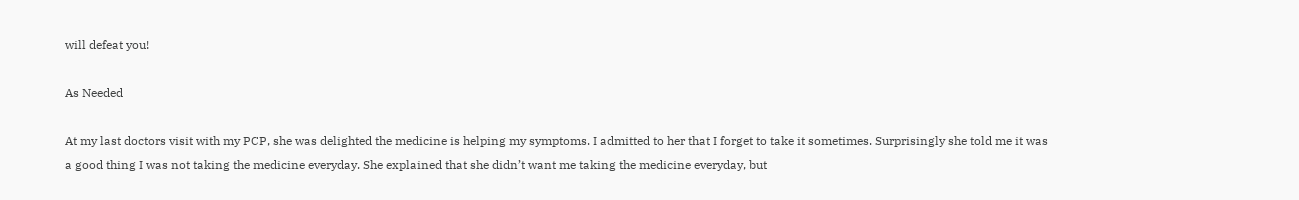will defeat you!

As Needed

At my last doctors visit with my PCP, she was delighted the medicine is helping my symptoms. I admitted to her that I forget to take it sometimes. Surprisingly she told me it was a good thing I was not taking the medicine everyday. She explained that she didn’t want me taking the medicine everyday, but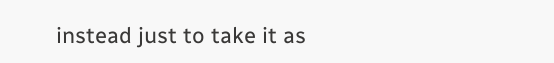instead just to take it as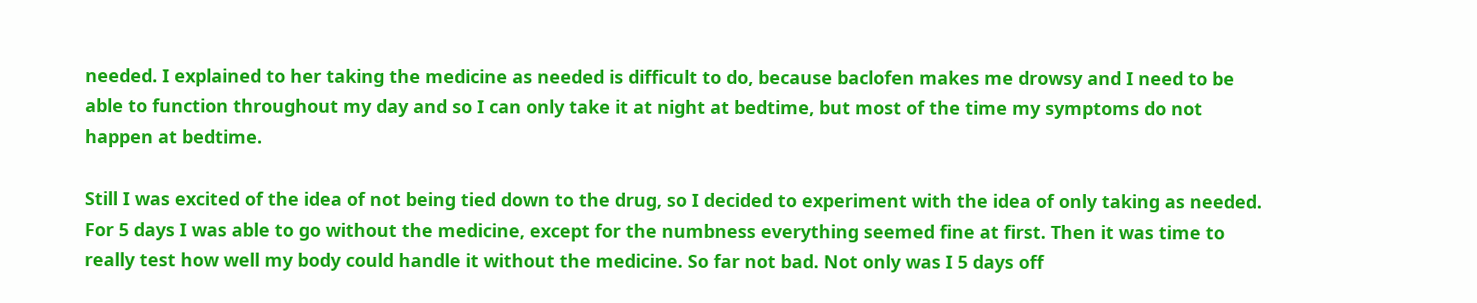needed. I explained to her taking the medicine as needed is difficult to do, because baclofen makes me drowsy and I need to be able to function throughout my day and so I can only take it at night at bedtime, but most of the time my symptoms do not happen at bedtime.

Still I was excited of the idea of not being tied down to the drug, so I decided to experiment with the idea of only taking as needed. For 5 days I was able to go without the medicine, except for the numbness everything seemed fine at first. Then it was time to really test how well my body could handle it without the medicine. So far not bad. Not only was I 5 days off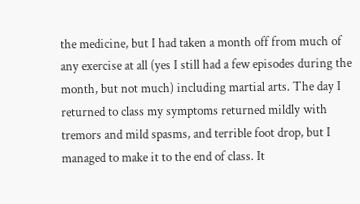the medicine, but I had taken a month off from much of any exercise at all (yes I still had a few episodes during the month, but not much) including martial arts. The day I returned to class my symptoms returned mildly with tremors and mild spasms, and terrible foot drop, but I managed to make it to the end of class. It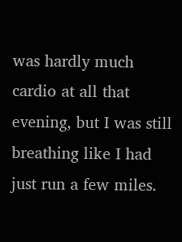was hardly much cardio at all that evening, but I was still breathing like I had just run a few miles.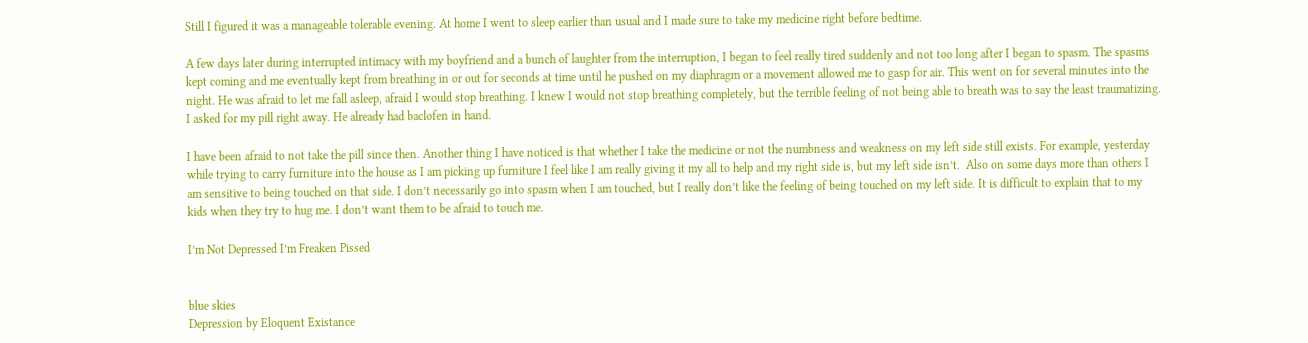Still I figured it was a manageable tolerable evening. At home I went to sleep earlier than usual and I made sure to take my medicine right before bedtime.

A few days later during interrupted intimacy with my boyfriend and a bunch of laughter from the interruption, I began to feel really tired suddenly and not too long after I began to spasm. The spasms kept coming and me eventually kept from breathing in or out for seconds at time until he pushed on my diaphragm or a movement allowed me to gasp for air. This went on for several minutes into the night. He was afraid to let me fall asleep, afraid I would stop breathing. I knew I would not stop breathing completely, but the terrible feeling of not being able to breath was to say the least traumatizing. I asked for my pill right away. He already had baclofen in hand.

I have been afraid to not take the pill since then. Another thing I have noticed is that whether I take the medicine or not the numbness and weakness on my left side still exists. For example, yesterday while trying to carry furniture into the house as I am picking up furniture I feel like I am really giving it my all to help and my right side is, but my left side isn’t.  Also on some days more than others I am sensitive to being touched on that side. I don’t necessarily go into spasm when I am touched, but I really don’t like the feeling of being touched on my left side. It is difficult to explain that to my kids when they try to hug me. I don’t want them to be afraid to touch me.

I’m Not Depressed I’m Freaken Pissed


blue skies
Depression by Eloquent Existance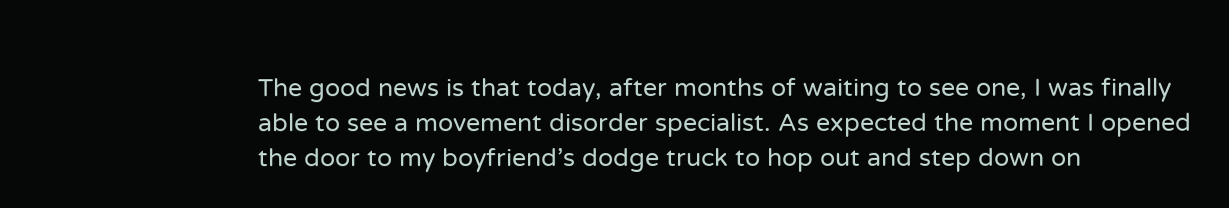The good news is that today, after months of waiting to see one, I was finally able to see a movement disorder specialist. As expected the moment I opened the door to my boyfriend’s dodge truck to hop out and step down on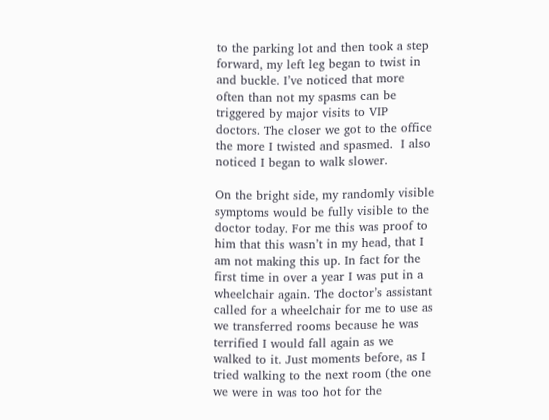to the parking lot and then took a step forward, my left leg began to twist in and buckle. I’ve noticed that more often than not my spasms can be triggered by major visits to VIP doctors. The closer we got to the office the more I twisted and spasmed.  I also noticed I began to walk slower.

On the bright side, my randomly visible symptoms would be fully visible to the doctor today. For me this was proof to him that this wasn’t in my head, that I am not making this up. In fact for the first time in over a year I was put in a wheelchair again. The doctor’s assistant called for a wheelchair for me to use as we transferred rooms because he was terrified I would fall again as we walked to it. Just moments before, as I tried walking to the next room (the one we were in was too hot for the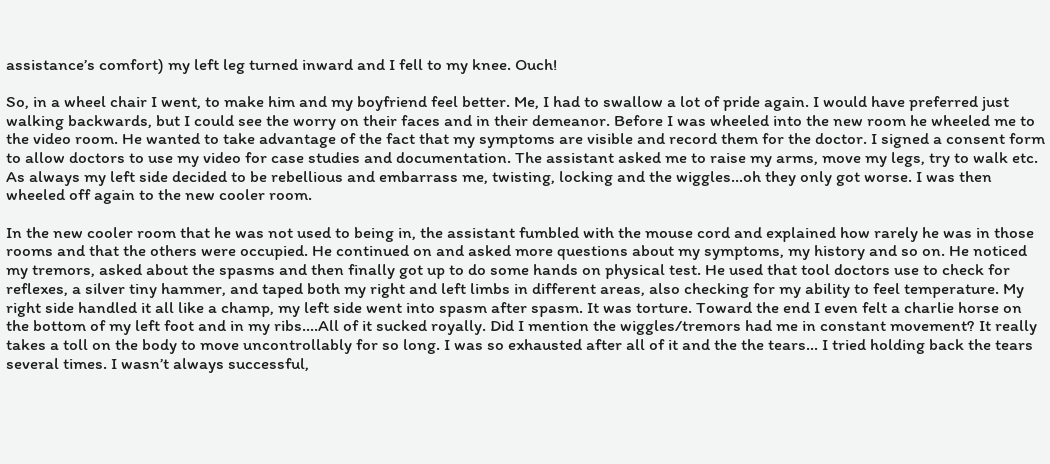assistance’s comfort) my left leg turned inward and I fell to my knee. Ouch!

So, in a wheel chair I went, to make him and my boyfriend feel better. Me, I had to swallow a lot of pride again. I would have preferred just walking backwards, but I could see the worry on their faces and in their demeanor. Before I was wheeled into the new room he wheeled me to the video room. He wanted to take advantage of the fact that my symptoms are visible and record them for the doctor. I signed a consent form to allow doctors to use my video for case studies and documentation. The assistant asked me to raise my arms, move my legs, try to walk etc. As always my left side decided to be rebellious and embarrass me, twisting, locking and the wiggles…oh they only got worse. I was then wheeled off again to the new cooler room.

In the new cooler room that he was not used to being in, the assistant fumbled with the mouse cord and explained how rarely he was in those rooms and that the others were occupied. He continued on and asked more questions about my symptoms, my history and so on. He noticed my tremors, asked about the spasms and then finally got up to do some hands on physical test. He used that tool doctors use to check for reflexes, a silver tiny hammer, and taped both my right and left limbs in different areas, also checking for my ability to feel temperature. My right side handled it all like a champ, my left side went into spasm after spasm. It was torture. Toward the end I even felt a charlie horse on the bottom of my left foot and in my ribs….All of it sucked royally. Did I mention the wiggles/tremors had me in constant movement? It really takes a toll on the body to move uncontrollably for so long. I was so exhausted after all of it and the the tears… I tried holding back the tears several times. I wasn’t always successful,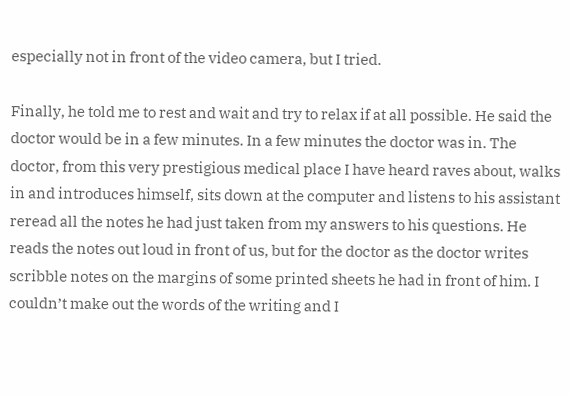especially not in front of the video camera, but I tried.

Finally, he told me to rest and wait and try to relax if at all possible. He said the doctor would be in a few minutes. In a few minutes the doctor was in. The doctor, from this very prestigious medical place I have heard raves about, walks in and introduces himself, sits down at the computer and listens to his assistant reread all the notes he had just taken from my answers to his questions. He reads the notes out loud in front of us, but for the doctor as the doctor writes scribble notes on the margins of some printed sheets he had in front of him. I couldn’t make out the words of the writing and I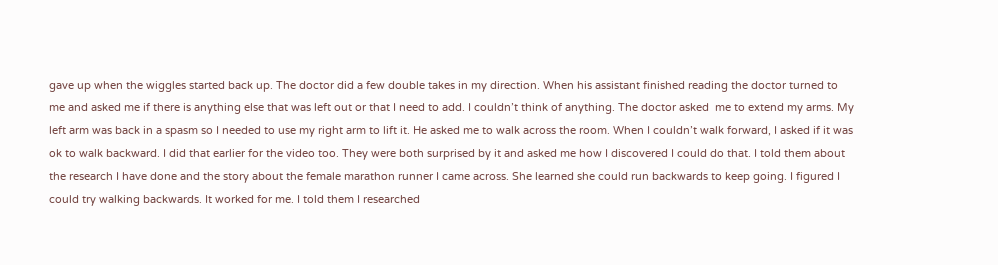gave up when the wiggles started back up. The doctor did a few double takes in my direction. When his assistant finished reading the doctor turned to me and asked me if there is anything else that was left out or that I need to add. I couldn’t think of anything. The doctor asked  me to extend my arms. My left arm was back in a spasm so I needed to use my right arm to lift it. He asked me to walk across the room. When I couldn’t walk forward, I asked if it was ok to walk backward. I did that earlier for the video too. They were both surprised by it and asked me how I discovered I could do that. I told them about the research I have done and the story about the female marathon runner I came across. She learned she could run backwards to keep going. I figured I could try walking backwards. It worked for me. I told them I researched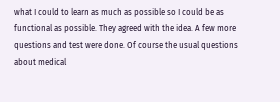what I could to learn as much as possible so I could be as functional as possible. They agreed with the idea. A few more questions and test were done. Of course the usual questions about medical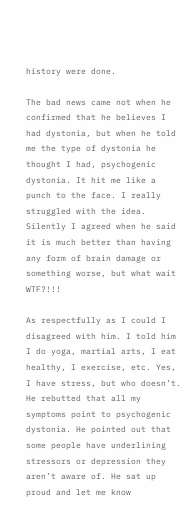history were done.

The bad news came not when he confirmed that he believes I had dystonia, but when he told me the type of dystonia he thought I had, psychogenic dystonia. It hit me like a punch to the face. I really struggled with the idea. Silently I agreed when he said it is much better than having any form of brain damage or something worse, but what wait WTF?!!!

As respectfully as I could I disagreed with him. I told him I do yoga, martial arts, I eat healthy, I exercise, etc. Yes, I have stress, but who doesn’t. He rebutted that all my symptoms point to psychogenic dystonia. He pointed out that some people have underlining stressors or depression they aren’t aware of. He sat up proud and let me know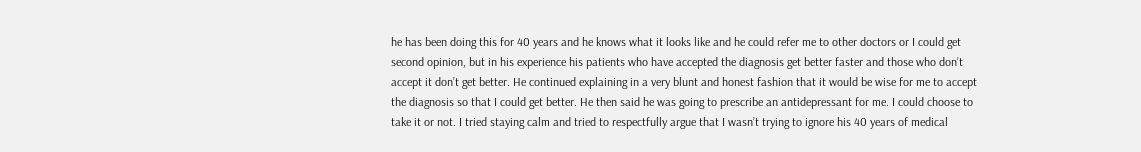he has been doing this for 40 years and he knows what it looks like and he could refer me to other doctors or I could get second opinion, but in his experience his patients who have accepted the diagnosis get better faster and those who don’t accept it don’t get better. He continued explaining in a very blunt and honest fashion that it would be wise for me to accept the diagnosis so that I could get better. He then said he was going to prescribe an antidepressant for me. I could choose to take it or not. I tried staying calm and tried to respectfully argue that I wasn’t trying to ignore his 40 years of medical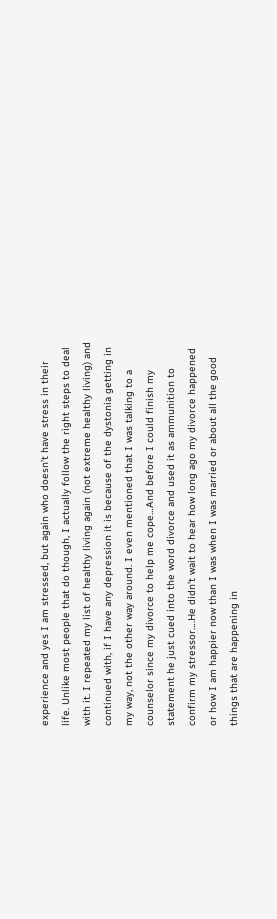experience and yes I am stressed, but again who doesn’t have stress in their life. Unlike most people that do though, I actually follow the right steps to deal with it. I repeated my list of healthy living again (not extreme healthy living) and continued with, if I have any depression it is because of the dystonia getting in my way, not the other way around. I even mentioned that I was talking to a counselor since my divorce to help me cope…And before I could finish my statement he just cued into the word divorce and used it as ammunition to confirm my stressor….He didn’t wait to hear how long ago my divorce happened or how I am happier now than I was when I was married or about all the good things that are happening in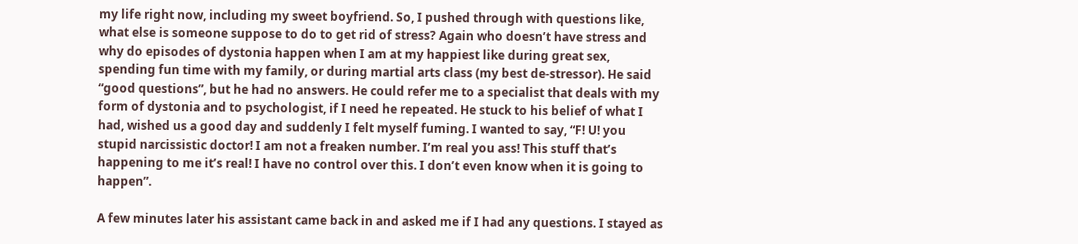my life right now, including my sweet boyfriend. So, I pushed through with questions like,  what else is someone suppose to do to get rid of stress? Again who doesn’t have stress and why do episodes of dystonia happen when I am at my happiest like during great sex, spending fun time with my family, or during martial arts class (my best de-stressor). He said “good questions”, but he had no answers. He could refer me to a specialist that deals with my form of dystonia and to psychologist, if I need he repeated. He stuck to his belief of what I had, wished us a good day and suddenly I felt myself fuming. I wanted to say, “F! U! you stupid narcissistic doctor! I am not a freaken number. I’m real you ass! This stuff that’s happening to me it’s real! I have no control over this. I don’t even know when it is going to happen”.

A few minutes later his assistant came back in and asked me if I had any questions. I stayed as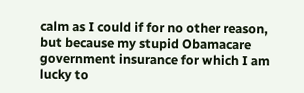calm as I could if for no other reason, but because my stupid Obamacare government insurance for which I am lucky to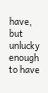have, but unlucky enough to have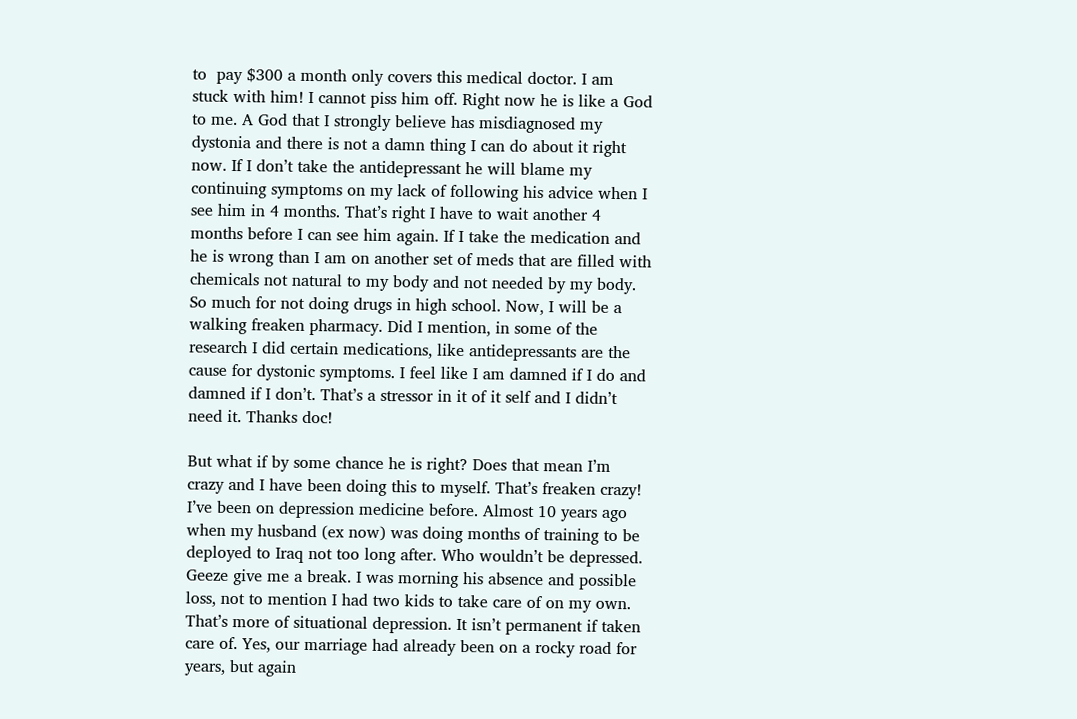to  pay $300 a month only covers this medical doctor. I am stuck with him! I cannot piss him off. Right now he is like a God to me. A God that I strongly believe has misdiagnosed my dystonia and there is not a damn thing I can do about it right now. If I don’t take the antidepressant he will blame my continuing symptoms on my lack of following his advice when I see him in 4 months. That’s right I have to wait another 4 months before I can see him again. If I take the medication and he is wrong than I am on another set of meds that are filled with chemicals not natural to my body and not needed by my body. So much for not doing drugs in high school. Now, I will be a walking freaken pharmacy. Did I mention, in some of the research I did certain medications, like antidepressants are the cause for dystonic symptoms. I feel like I am damned if I do and damned if I don’t. That’s a stressor in it of it self and I didn’t need it. Thanks doc!

But what if by some chance he is right? Does that mean I’m crazy and I have been doing this to myself. That’s freaken crazy! I’ve been on depression medicine before. Almost 10 years ago when my husband (ex now) was doing months of training to be deployed to Iraq not too long after. Who wouldn’t be depressed. Geeze give me a break. I was morning his absence and possible loss, not to mention I had two kids to take care of on my own. That’s more of situational depression. It isn’t permanent if taken care of. Yes, our marriage had already been on a rocky road for years, but again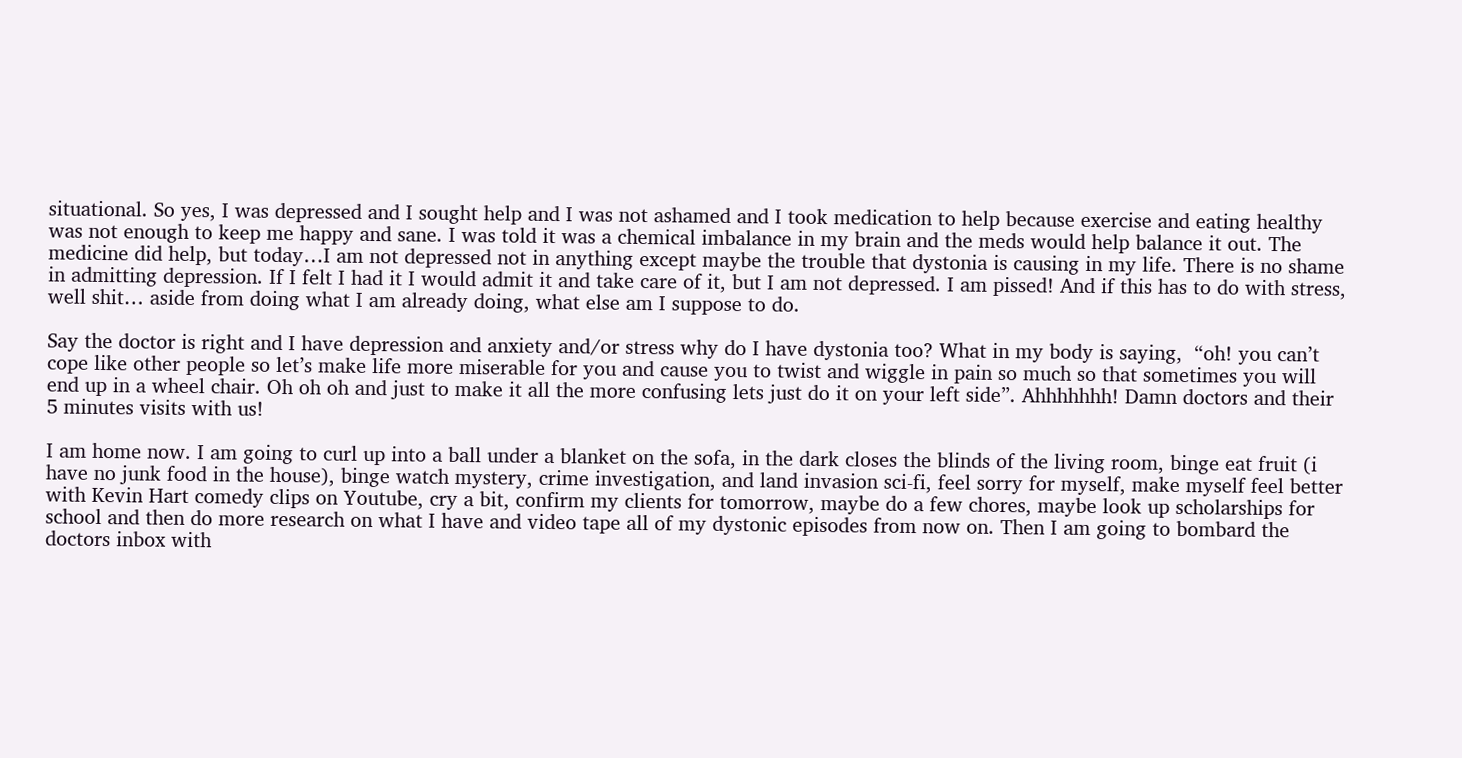situational. So yes, I was depressed and I sought help and I was not ashamed and I took medication to help because exercise and eating healthy was not enough to keep me happy and sane. I was told it was a chemical imbalance in my brain and the meds would help balance it out. The medicine did help, but today…I am not depressed not in anything except maybe the trouble that dystonia is causing in my life. There is no shame in admitting depression. If I felt I had it I would admit it and take care of it, but I am not depressed. I am pissed! And if this has to do with stress, well shit… aside from doing what I am already doing, what else am I suppose to do.

Say the doctor is right and I have depression and anxiety and/or stress why do I have dystonia too? What in my body is saying,  “oh! you can’t cope like other people so let’s make life more miserable for you and cause you to twist and wiggle in pain so much so that sometimes you will end up in a wheel chair. Oh oh oh and just to make it all the more confusing lets just do it on your left side”. Ahhhhhhh! Damn doctors and their 5 minutes visits with us!

I am home now. I am going to curl up into a ball under a blanket on the sofa, in the dark closes the blinds of the living room, binge eat fruit (i have no junk food in the house), binge watch mystery, crime investigation, and land invasion sci-fi, feel sorry for myself, make myself feel better with Kevin Hart comedy clips on Youtube, cry a bit, confirm my clients for tomorrow, maybe do a few chores, maybe look up scholarships for school and then do more research on what I have and video tape all of my dystonic episodes from now on. Then I am going to bombard the doctors inbox with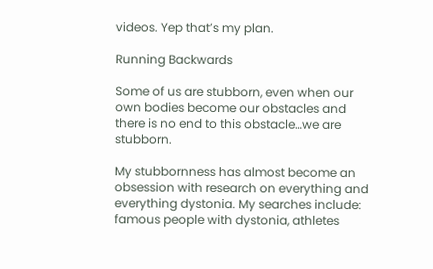videos. Yep that’s my plan.

Running Backwards

Some of us are stubborn, even when our own bodies become our obstacles and there is no end to this obstacle…we are stubborn.

My stubbornness has almost become an obsession with research on everything and everything dystonia. My searches include: famous people with dystonia, athletes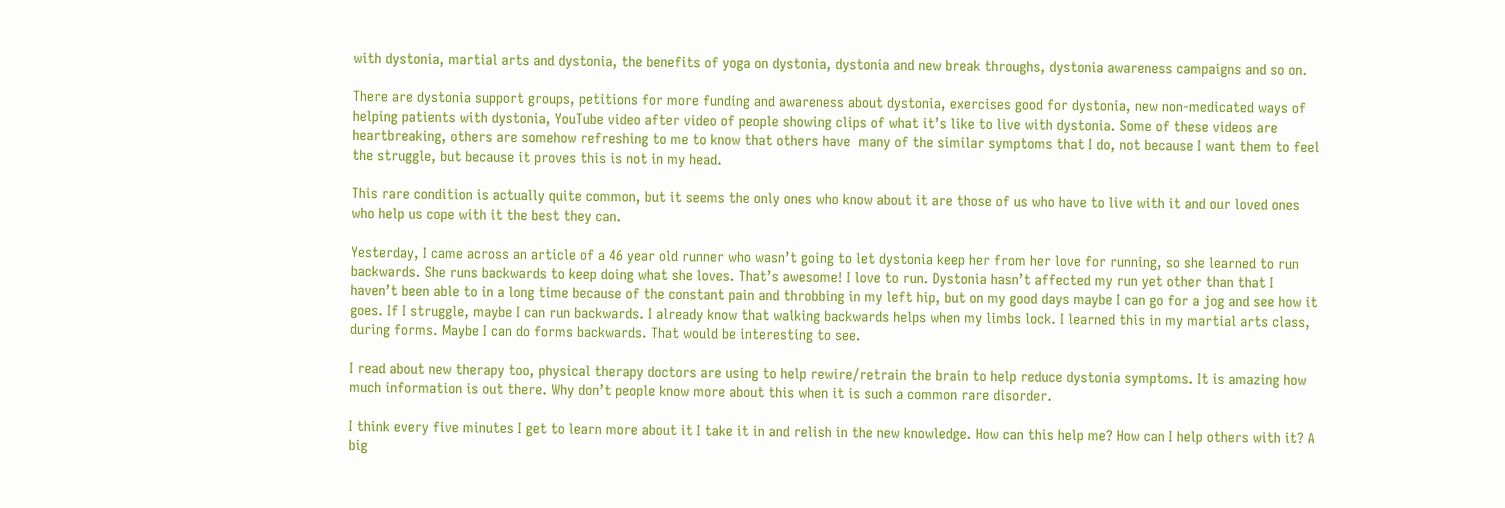with dystonia, martial arts and dystonia, the benefits of yoga on dystonia, dystonia and new break throughs, dystonia awareness campaigns and so on.

There are dystonia support groups, petitions for more funding and awareness about dystonia, exercises good for dystonia, new non-medicated ways of helping patients with dystonia, YouTube video after video of people showing clips of what it’s like to live with dystonia. Some of these videos are heartbreaking, others are somehow refreshing to me to know that others have  many of the similar symptoms that I do, not because I want them to feel the struggle, but because it proves this is not in my head.

This rare condition is actually quite common, but it seems the only ones who know about it are those of us who have to live with it and our loved ones who help us cope with it the best they can.

Yesterday, I came across an article of a 46 year old runner who wasn’t going to let dystonia keep her from her love for running, so she learned to run backwards. She runs backwards to keep doing what she loves. That’s awesome! I love to run. Dystonia hasn’t affected my run yet other than that I haven’t been able to in a long time because of the constant pain and throbbing in my left hip, but on my good days maybe I can go for a jog and see how it goes. If I struggle, maybe I can run backwards. I already know that walking backwards helps when my limbs lock. I learned this in my martial arts class, during forms. Maybe I can do forms backwards. That would be interesting to see.

I read about new therapy too, physical therapy doctors are using to help rewire/retrain the brain to help reduce dystonia symptoms. It is amazing how much information is out there. Why don’t people know more about this when it is such a common rare disorder.

I think every five minutes I get to learn more about it I take it in and relish in the new knowledge. How can this help me? How can I help others with it? A big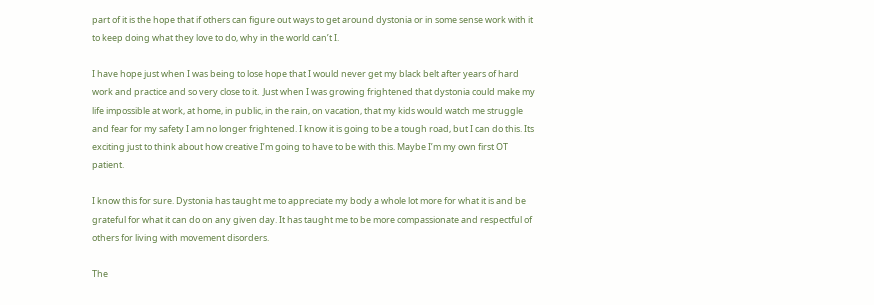part of it is the hope that if others can figure out ways to get around dystonia or in some sense work with it to keep doing what they love to do, why in the world can’t I.

I have hope just when I was being to lose hope that I would never get my black belt after years of hard work and practice and so very close to it.  Just when I was growing frightened that dystonia could make my life impossible at work, at home, in public, in the rain, on vacation, that my kids would watch me struggle and fear for my safety I am no longer frightened. I know it is going to be a tough road, but I can do this. Its exciting just to think about how creative I’m going to have to be with this. Maybe I’m my own first OT patient.

I know this for sure. Dystonia has taught me to appreciate my body a whole lot more for what it is and be grateful for what it can do on any given day. It has taught me to be more compassionate and respectful of others for living with movement disorders.

The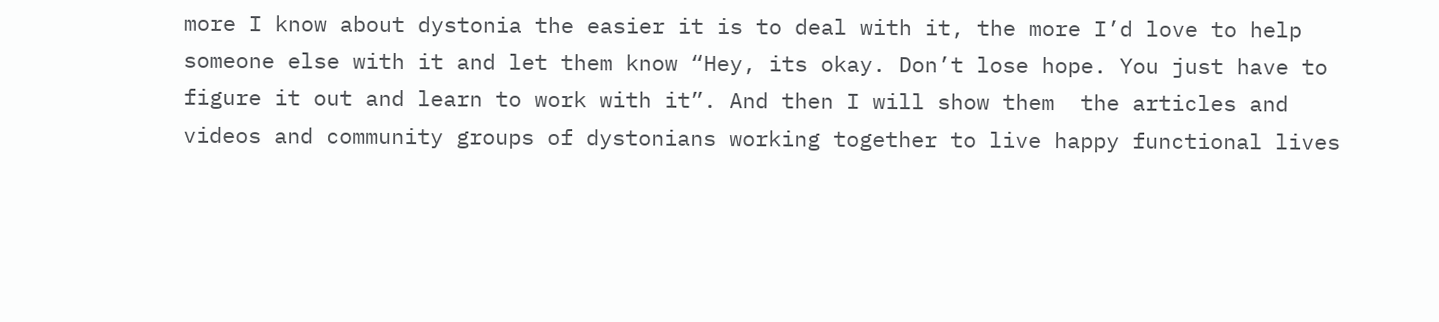more I know about dystonia the easier it is to deal with it, the more I’d love to help someone else with it and let them know “Hey, its okay. Don’t lose hope. You just have to figure it out and learn to work with it”. And then I will show them  the articles and videos and community groups of dystonians working together to live happy functional lives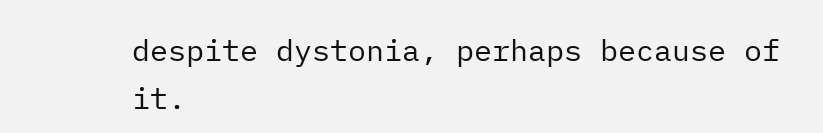despite dystonia, perhaps because of it.